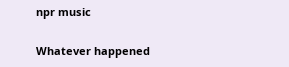npr music

Whatever happened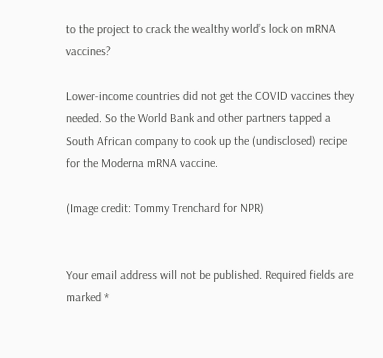to the project to crack the wealthy world’s lock on mRNA vaccines?

Lower-income countries did not get the COVID vaccines they needed. So the World Bank and other partners tapped a South African company to cook up the (undisclosed) recipe for the Moderna mRNA vaccine.

(Image credit: Tommy Trenchard for NPR)


Your email address will not be published. Required fields are marked *